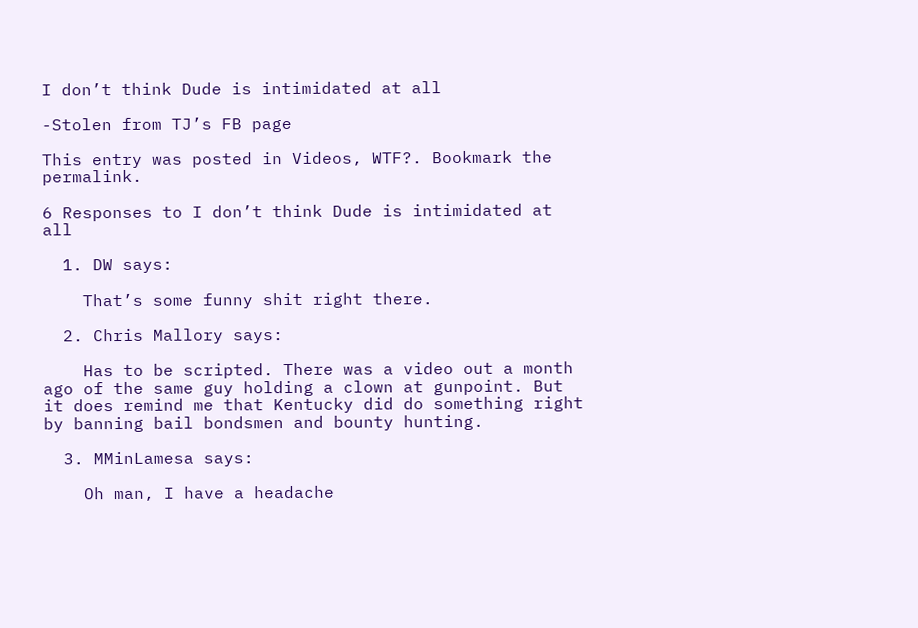I don’t think Dude is intimidated at all

-Stolen from TJ’s FB page

This entry was posted in Videos, WTF?. Bookmark the permalink.

6 Responses to I don’t think Dude is intimidated at all

  1. DW says:

    That’s some funny shit right there.

  2. Chris Mallory says:

    Has to be scripted. There was a video out a month ago of the same guy holding a clown at gunpoint. But it does remind me that Kentucky did do something right by banning bail bondsmen and bounty hunting.

  3. MMinLamesa says:

    Oh man, I have a headache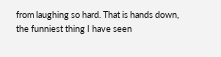from laughing so hard. That is hands down, the funniest thing I have seen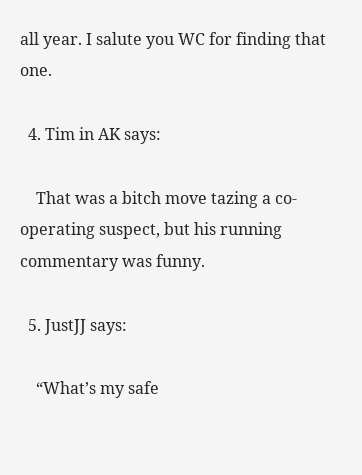all year. I salute you WC for finding that one.

  4. Tim in AK says:

    That was a bitch move tazing a co-operating suspect, but his running commentary was funny.

  5. JustJJ says:

    “What’s my safe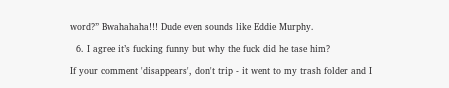word?” Bwahahaha!!! Dude even sounds like Eddie Murphy.

  6. I agree it’s fucking funny but why the fuck did he tase him?

If your comment 'disappears', don't trip - it went to my trash folder and I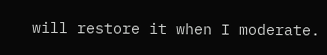will restore it when I moderate.